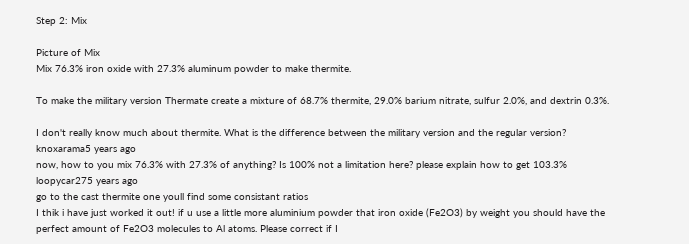Step 2: Mix

Picture of Mix
Mix 76.3% iron oxide with 27.3% aluminum powder to make thermite.

To make the military version Thermate create a mixture of 68.7% thermite, 29.0% barium nitrate, sulfur 2.0%, and dextrin 0.3%.

I don't really know much about thermite. What is the difference between the military version and the regular version?
knoxarama5 years ago
now, how to you mix 76.3% with 27.3% of anything? Is 100% not a limitation here? please explain how to get 103.3%
loopycar275 years ago
go to the cast thermite one youll find some consistant ratios
I thik i have just worked it out! if u use a little more aluminium powder that iron oxide (Fe2O3) by weight you should have the perfect amount of Fe2O3 molecules to Al atoms. Please correct if I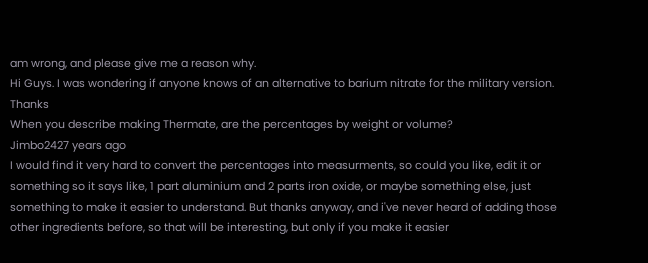am wrong, and please give me a reason why.
Hi Guys. I was wondering if anyone knows of an alternative to barium nitrate for the military version. Thanks
When you describe making Thermate, are the percentages by weight or volume?
Jimbo2427 years ago
I would find it very hard to convert the percentages into measurments, so could you like, edit it or something so it says like, 1 part aluminium and 2 parts iron oxide, or maybe something else, just something to make it easier to understand. But thanks anyway, and i've never heard of adding those other ingredients before, so that will be interesting, but only if you make it easier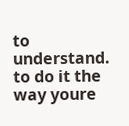to understand.
to do it the way youre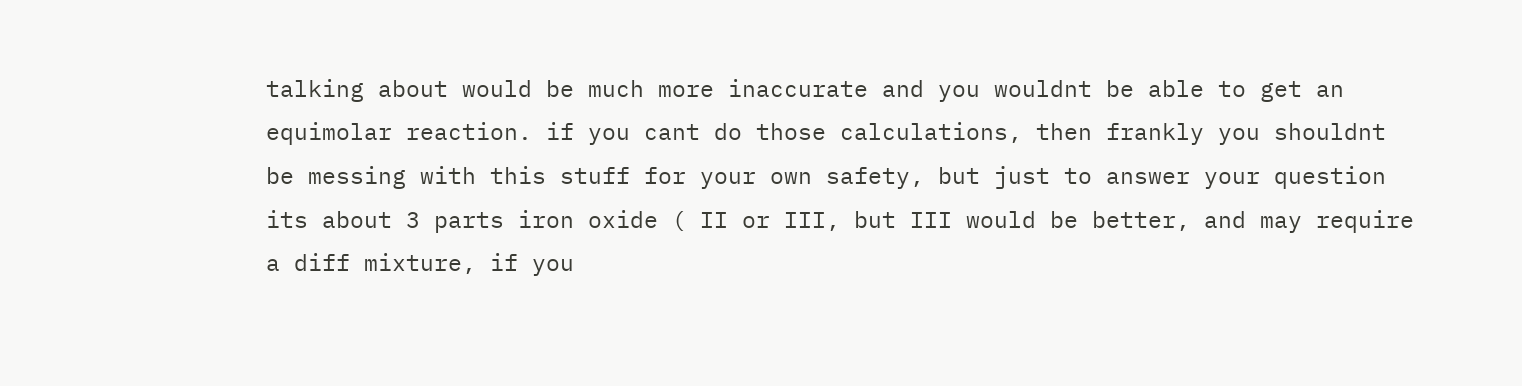talking about would be much more inaccurate and you wouldnt be able to get an equimolar reaction. if you cant do those calculations, then frankly you shouldnt be messing with this stuff for your own safety, but just to answer your question its about 3 parts iron oxide ( II or III, but III would be better, and may require a diff mixture, if you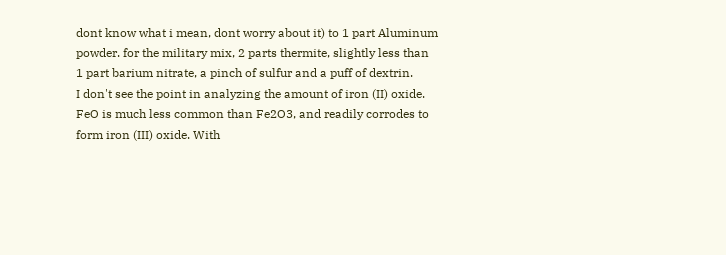dont know what i mean, dont worry about it) to 1 part Aluminum powder. for the military mix, 2 parts thermite, slightly less than 1 part barium nitrate, a pinch of sulfur and a puff of dextrin.
I don't see the point in analyzing the amount of iron (II) oxide. FeO is much less common than Fe2O3, and readily corrodes to form iron (III) oxide. With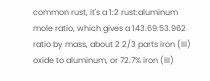common rust, it's a 1:2 rust:aluminum mole ratio, which gives a 143.69:53.962 ratio by mass, about 2 2/3 parts iron (III) oxide to aluminum, or 72.7% iron (III)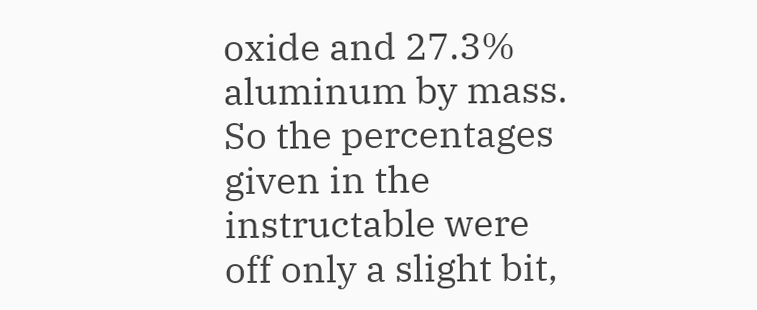oxide and 27.3% aluminum by mass. So the percentages given in the instructable were off only a slight bit,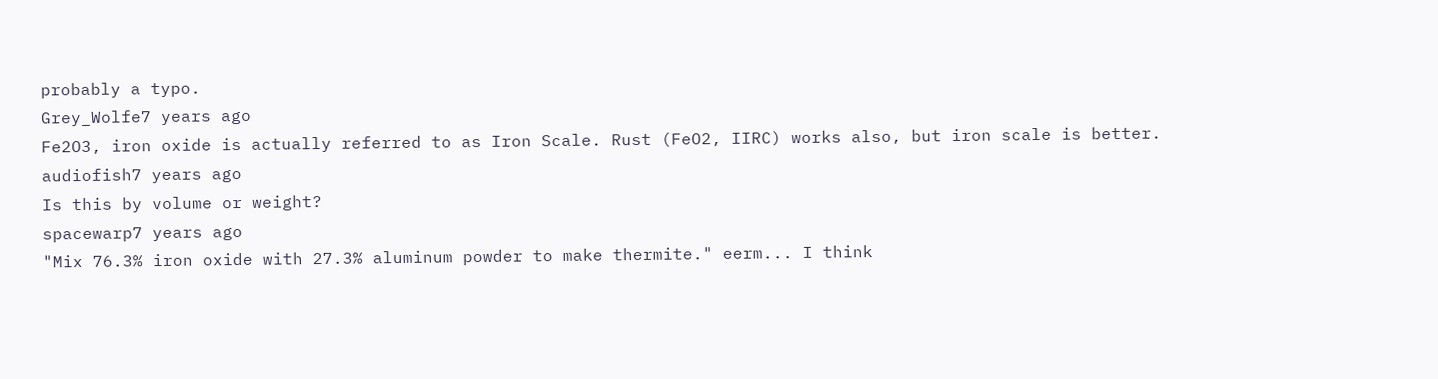probably a typo.
Grey_Wolfe7 years ago
Fe2O3, iron oxide is actually referred to as Iron Scale. Rust (FeO2, IIRC) works also, but iron scale is better.
audiofish7 years ago
Is this by volume or weight?
spacewarp7 years ago
"Mix 76.3% iron oxide with 27.3% aluminum powder to make thermite." eerm... I think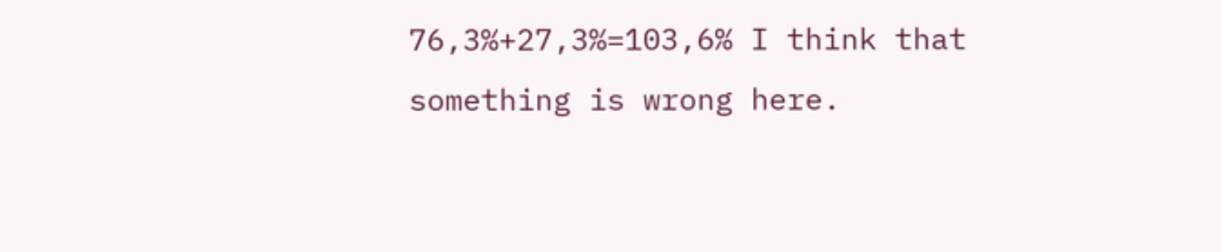76,3%+27,3%=103,6% I think that something is wrong here.